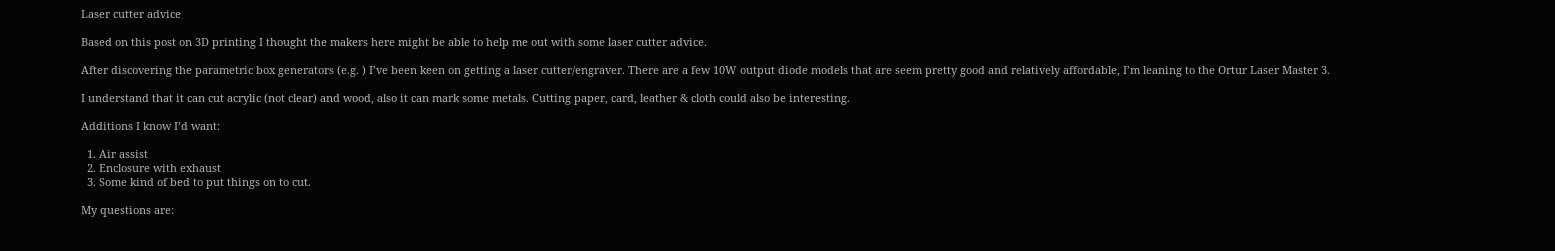Laser cutter advice

Based on this post on 3D printing I thought the makers here might be able to help me out with some laser cutter advice.

After discovering the parametric box generators (e.g. ) I’ve been keen on getting a laser cutter/engraver. There are a few 10W output diode models that are seem pretty good and relatively affordable, I’m leaning to the Ortur Laser Master 3.

I understand that it can cut acrylic (not clear) and wood, also it can mark some metals. Cutting paper, card, leather & cloth could also be interesting.

Additions I know I’d want:

  1. Air assist
  2. Enclosure with exhaust
  3. Some kind of bed to put things on to cut.

My questions are: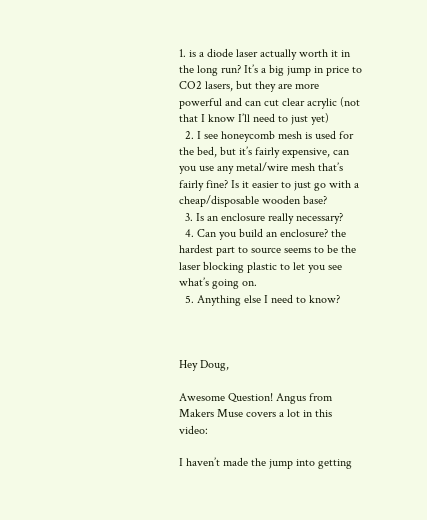1. is a diode laser actually worth it in the long run? It’s a big jump in price to CO2 lasers, but they are more powerful and can cut clear acrylic (not that I know I’ll need to just yet)
  2. I see honeycomb mesh is used for the bed, but it’s fairly expensive, can you use any metal/wire mesh that’s fairly fine? Is it easier to just go with a cheap/disposable wooden base?
  3. Is an enclosure really necessary?
  4. Can you build an enclosure? the hardest part to source seems to be the laser blocking plastic to let you see what’s going on.
  5. Anything else I need to know?



Hey Doug,

Awesome Question! Angus from Makers Muse covers a lot in this video:

I haven’t made the jump into getting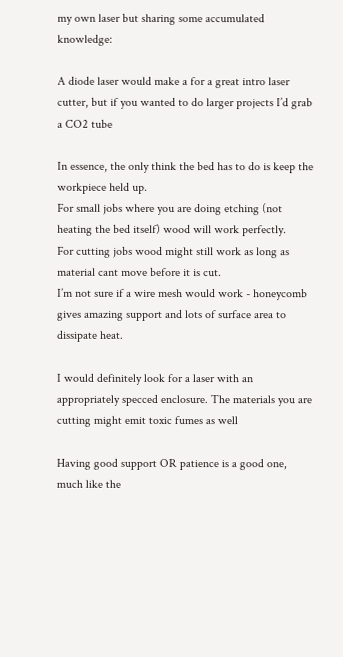my own laser but sharing some accumulated knowledge:

A diode laser would make a for a great intro laser cutter, but if you wanted to do larger projects I’d grab a CO2 tube

In essence, the only think the bed has to do is keep the workpiece held up.
For small jobs where you are doing etching (not heating the bed itself) wood will work perfectly.
For cutting jobs wood might still work as long as material cant move before it is cut.
I’m not sure if a wire mesh would work - honeycomb gives amazing support and lots of surface area to dissipate heat.

I would definitely look for a laser with an appropriately specced enclosure. The materials you are cutting might emit toxic fumes as well

Having good support OR patience is a good one, much like the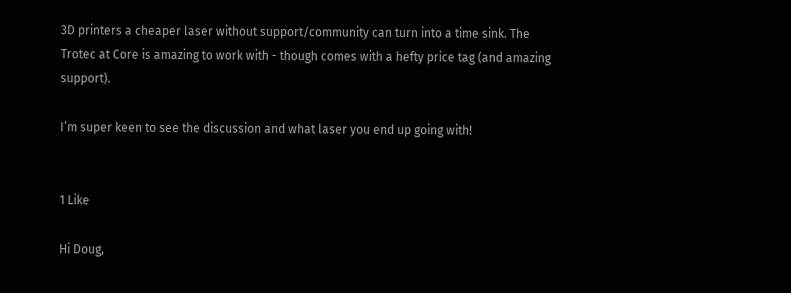3D printers a cheaper laser without support/community can turn into a time sink. The Trotec at Core is amazing to work with - though comes with a hefty price tag (and amazing support).

I’m super keen to see the discussion and what laser you end up going with!


1 Like

Hi Doug,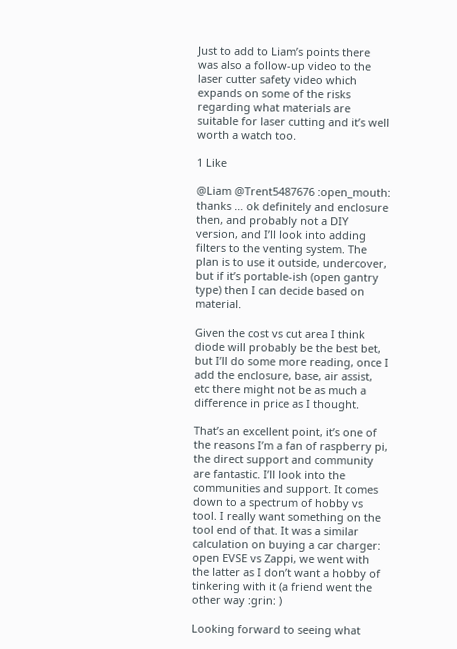Just to add to Liam’s points there was also a follow-up video to the laser cutter safety video which expands on some of the risks regarding what materials are suitable for laser cutting and it’s well worth a watch too.

1 Like

@Liam @Trent5487676 :open_mouth: thanks … ok definitely and enclosure then, and probably not a DIY version, and I’ll look into adding filters to the venting system. The plan is to use it outside, undercover, but if it’s portable-ish (open gantry type) then I can decide based on material.

Given the cost vs cut area I think diode will probably be the best bet, but I’ll do some more reading, once I add the enclosure, base, air assist, etc there might not be as much a difference in price as I thought.

That’s an excellent point, it’s one of the reasons I’m a fan of raspberry pi, the direct support and community are fantastic. I’ll look into the communities and support. It comes down to a spectrum of hobby vs tool. I really want something on the tool end of that. It was a similar calculation on buying a car charger: open EVSE vs Zappi, we went with the latter as I don’t want a hobby of tinkering with it (a friend went the other way :grin: )

Looking forward to seeing what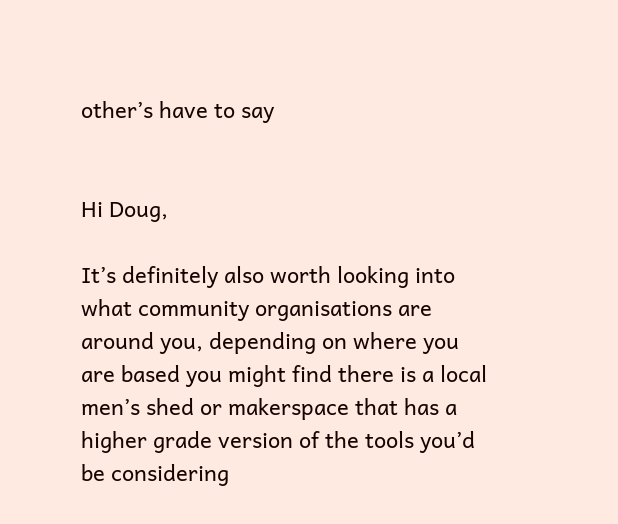other’s have to say


Hi Doug,

It’s definitely also worth looking into what community organisations are around you, depending on where you are based you might find there is a local men’s shed or makerspace that has a higher grade version of the tools you’d be considering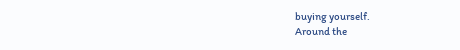buying yourself.
Around the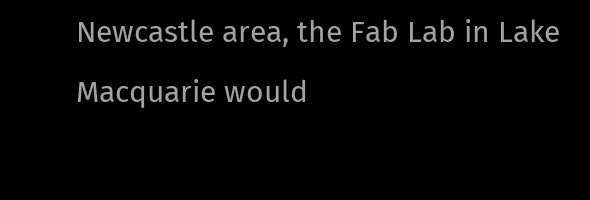Newcastle area, the Fab Lab in Lake Macquarie would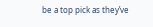be a top pick as they’ve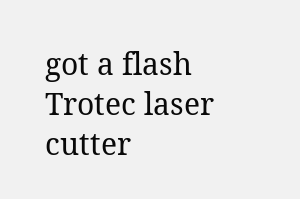got a flash Trotec laser cutter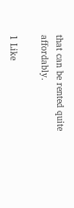that can be rented quite affordably.

1 Like